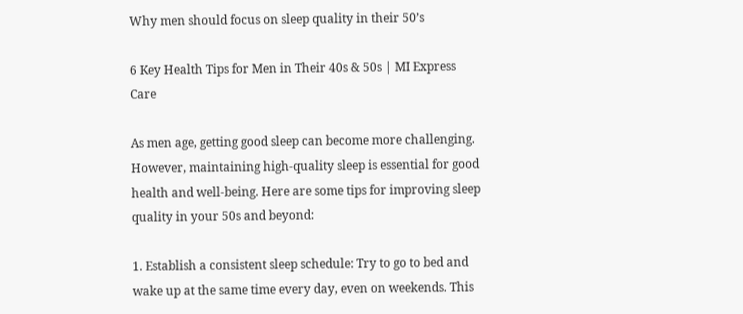Why men should focus on sleep quality in their 50’s

6 Key Health Tips for Men in Their 40s & 50s | MI Express Care

As men age, getting good sleep can become more challenging. However, maintaining high-quality sleep is essential for good health and well-being. Here are some tips for improving sleep quality in your 50s and beyond:

1. Establish a consistent sleep schedule: Try to go to bed and wake up at the same time every day, even on weekends. This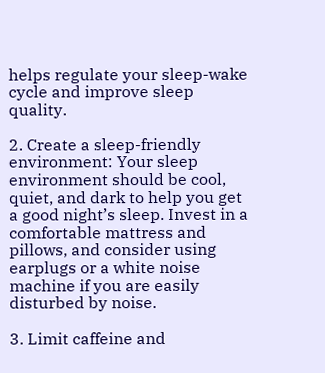helps regulate your sleep-wake cycle and improve sleep quality.

2. Create a sleep-friendly environment: Your sleep environment should be cool, quiet, and dark to help you get a good night’s sleep. Invest in a comfortable mattress and pillows, and consider using earplugs or a white noise machine if you are easily disturbed by noise.

3. Limit caffeine and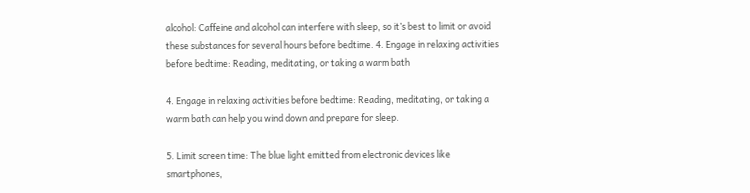alcohol: Caffeine and alcohol can interfere with sleep, so it’s best to limit or avoid these substances for several hours before bedtime. 4. Engage in relaxing activities before bedtime: Reading, meditating, or taking a warm bath

4. Engage in relaxing activities before bedtime: Reading, meditating, or taking a warm bath can help you wind down and prepare for sleep.

5. Limit screen time: The blue light emitted from electronic devices like smartphones,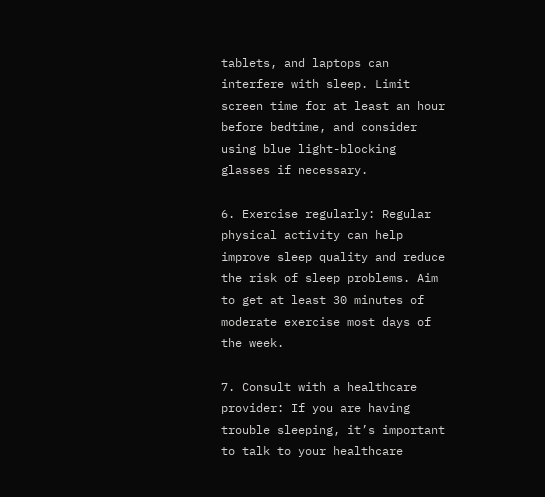tablets, and laptops can interfere with sleep. Limit screen time for at least an hour before bedtime, and consider using blue light-blocking glasses if necessary.

6. Exercise regularly: Regular physical activity can help improve sleep quality and reduce the risk of sleep problems. Aim to get at least 30 minutes of moderate exercise most days of the week.

7. Consult with a healthcare provider: If you are having trouble sleeping, it’s important to talk to your healthcare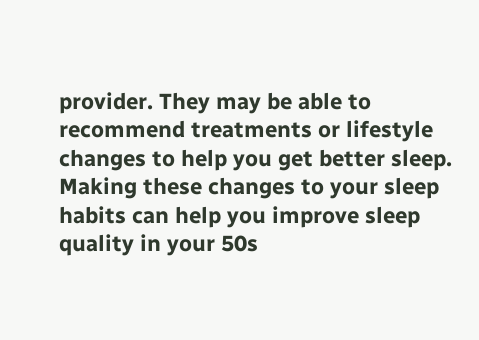provider. They may be able to recommend treatments or lifestyle changes to help you get better sleep. Making these changes to your sleep habits can help you improve sleep quality in your 50s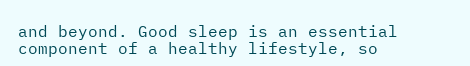and beyond. Good sleep is an essential component of a healthy lifestyle, so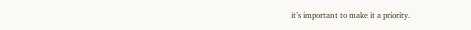it’s important to make it a priority.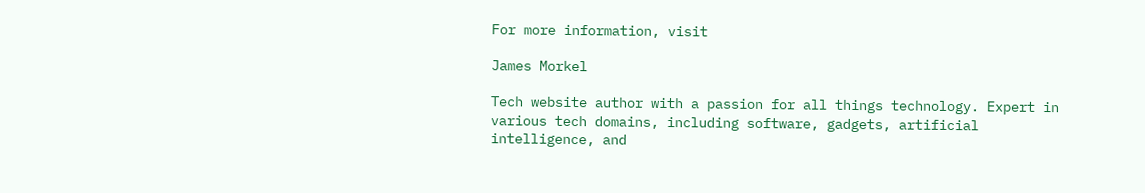For more information, visit

James Morkel

Tech website author with a passion for all things technology. Expert in various tech domains, including software, gadgets, artificial intelligence, and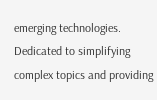emerging technologies. Dedicated to simplifying complex topics and providing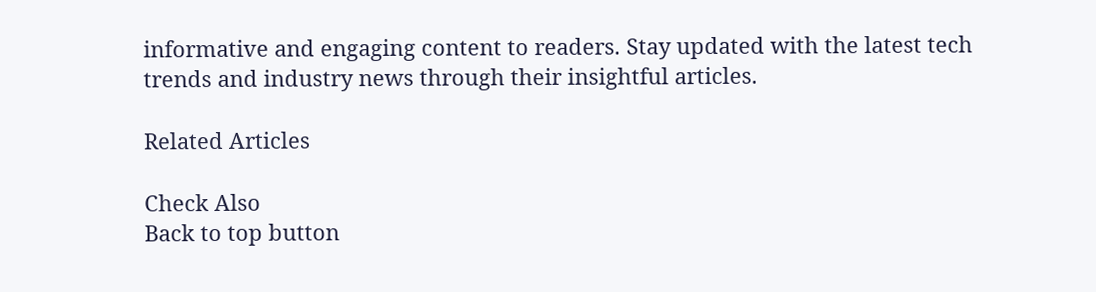informative and engaging content to readers. Stay updated with the latest tech trends and industry news through their insightful articles.

Related Articles

Check Also
Back to top button